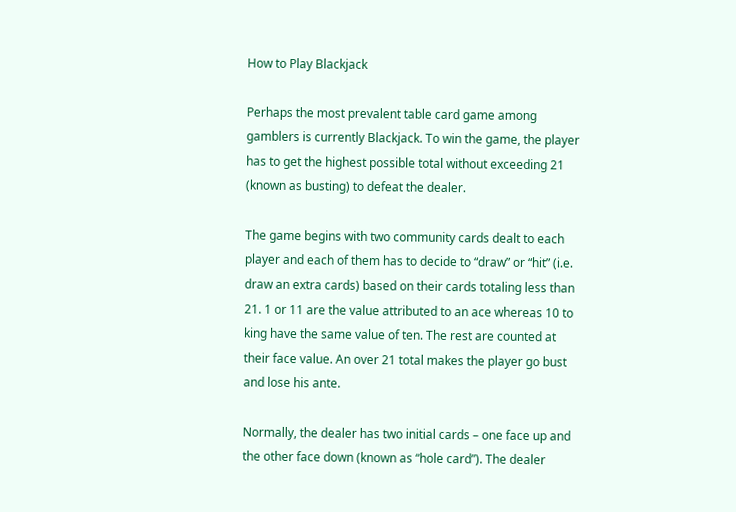How to Play Blackjack

Perhaps the most prevalent table card game among gamblers is currently Blackjack. To win the game, the player has to get the highest possible total without exceeding 21 (known as busting) to defeat the dealer.

The game begins with two community cards dealt to each player and each of them has to decide to “draw” or “hit” (i.e. draw an extra cards) based on their cards totaling less than 21. 1 or 11 are the value attributed to an ace whereas 10 to king have the same value of ten. The rest are counted at their face value. An over 21 total makes the player go bust and lose his ante.

Normally, the dealer has two initial cards – one face up and the other face down (known as “hole card”). The dealer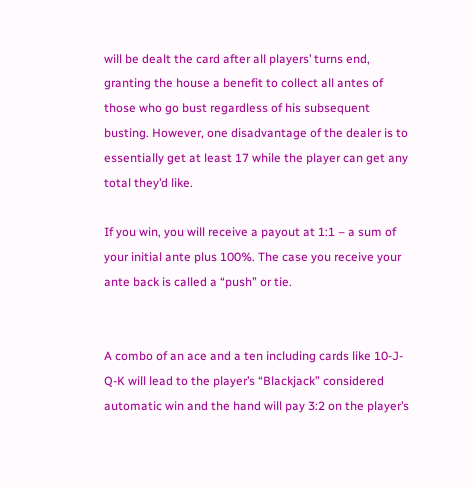will be dealt the card after all players’ turns end, granting the house a benefit to collect all antes of those who go bust regardless of his subsequent busting. However, one disadvantage of the dealer is to essentially get at least 17 while the player can get any total they’d like.

If you win, you will receive a payout at 1:1 – a sum of your initial ante plus 100%. The case you receive your ante back is called a “push” or tie.


A combo of an ace and a ten including cards like 10-J-Q-K will lead to the player’s “Blackjack” considered automatic win and the hand will pay 3:2 on the player’s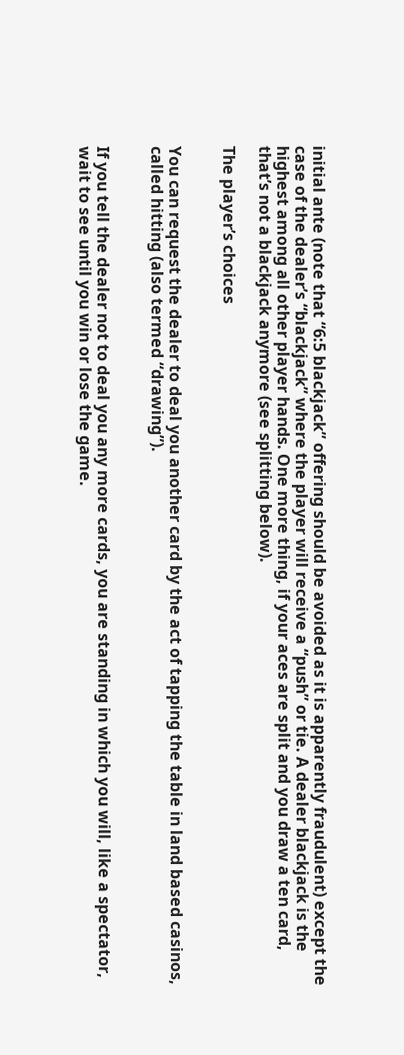initial ante (note that “6:5 blackjack” offering should be avoided as it is apparently fraudulent) except the case of the dealer’s “blackjack” where the player will receive a “push” or tie. A dealer blackjack is the highest among all other player hands. One more thing, if your aces are split and you draw a ten card, that’s not a blackjack anymore (see splitting below).

The player’s choices


You can request the dealer to deal you another card by the act of tapping the table in land based casinos, called hitting (also termed “drawing”).


If you tell the dealer not to deal you any more cards, you are standing in which you will, like a spectator, wait to see until you win or lose the game.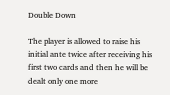Double Down

The player is allowed to raise his initial ante twice after receiving his first two cards and then he will be dealt only one more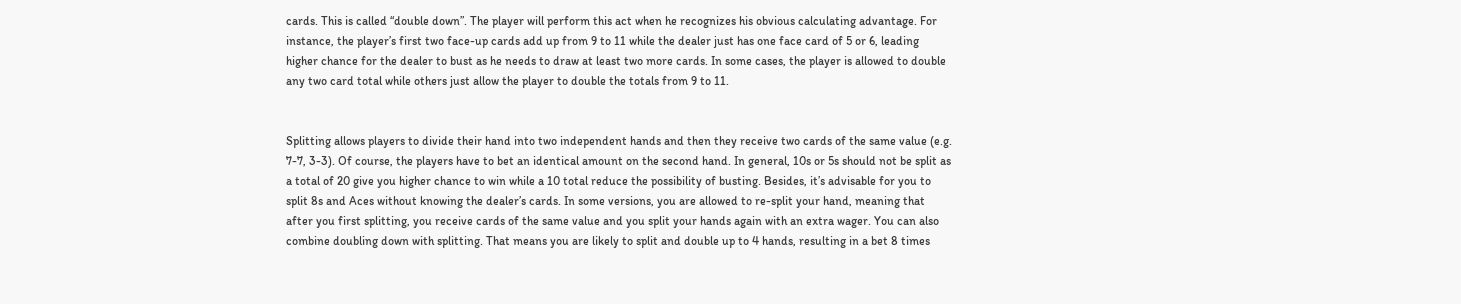cards. This is called “double down”. The player will perform this act when he recognizes his obvious calculating advantage. For instance, the player’s first two face-up cards add up from 9 to 11 while the dealer just has one face card of 5 or 6, leading higher chance for the dealer to bust as he needs to draw at least two more cards. In some cases, the player is allowed to double any two card total while others just allow the player to double the totals from 9 to 11.


Splitting allows players to divide their hand into two independent hands and then they receive two cards of the same value (e.g. 7-7, 3-3). Of course, the players have to bet an identical amount on the second hand. In general, 10s or 5s should not be split as a total of 20 give you higher chance to win while a 10 total reduce the possibility of busting. Besides, it’s advisable for you to split 8s and Aces without knowing the dealer’s cards. In some versions, you are allowed to re-split your hand, meaning that after you first splitting, you receive cards of the same value and you split your hands again with an extra wager. You can also combine doubling down with splitting. That means you are likely to split and double up to 4 hands, resulting in a bet 8 times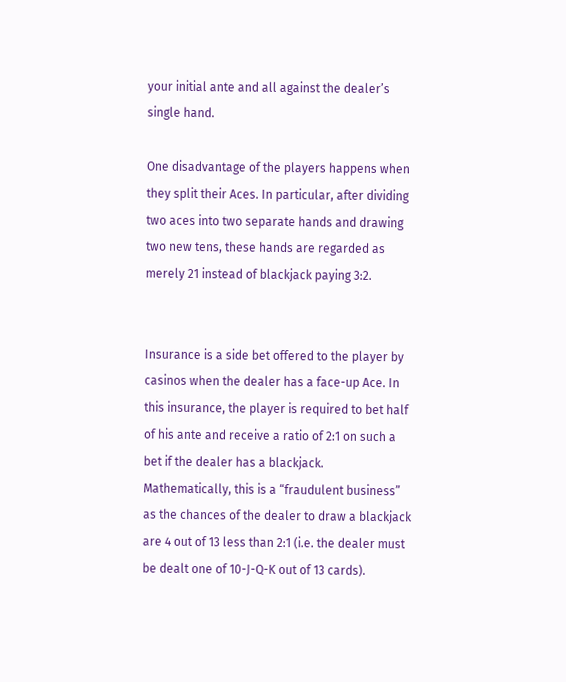your initial ante and all against the dealer’s single hand.

One disadvantage of the players happens when they split their Aces. In particular, after dividing two aces into two separate hands and drawing two new tens, these hands are regarded as merely 21 instead of blackjack paying 3:2.


Insurance is a side bet offered to the player by casinos when the dealer has a face-up Ace. In this insurance, the player is required to bet half of his ante and receive a ratio of 2:1 on such a bet if the dealer has a blackjack. Mathematically, this is a “fraudulent business” as the chances of the dealer to draw a blackjack are 4 out of 13 less than 2:1 (i.e. the dealer must be dealt one of 10-J-Q-K out of 13 cards).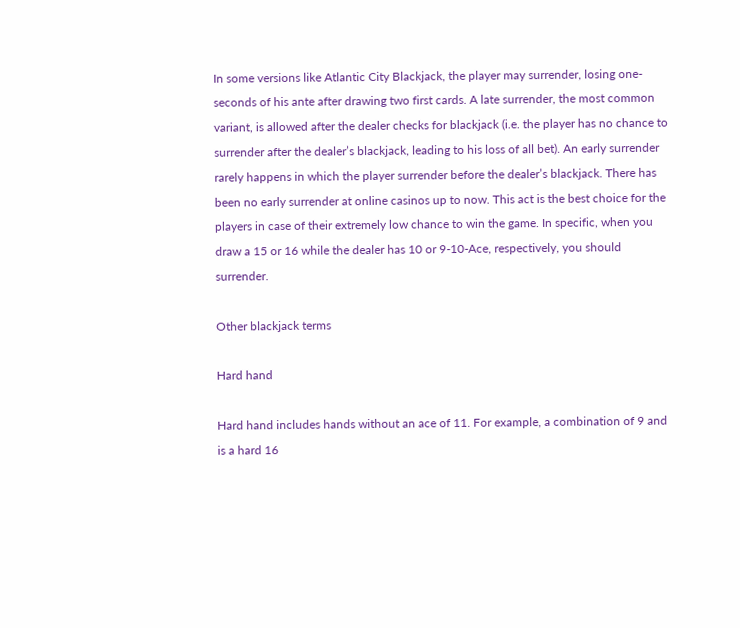In some versions like Atlantic City Blackjack, the player may surrender, losing one-seconds of his ante after drawing two first cards. A late surrender, the most common variant, is allowed after the dealer checks for blackjack (i.e. the player has no chance to surrender after the dealer’s blackjack, leading to his loss of all bet). An early surrender rarely happens in which the player surrender before the dealer’s blackjack. There has been no early surrender at online casinos up to now. This act is the best choice for the players in case of their extremely low chance to win the game. In specific, when you draw a 15 or 16 while the dealer has 10 or 9-10-Ace, respectively, you should surrender.

Other blackjack terms

Hard hand

Hard hand includes hands without an ace of 11. For example, a combination of 9 and is a hard 16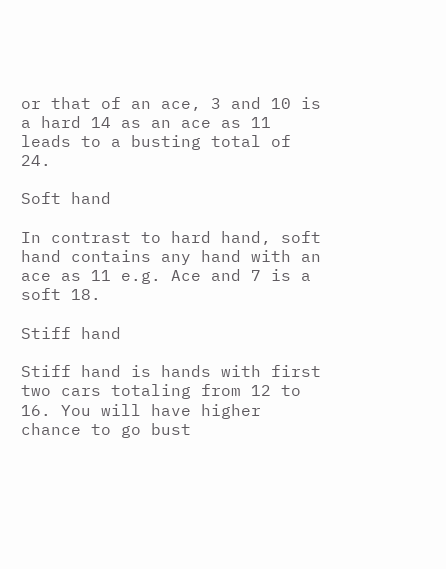or that of an ace, 3 and 10 is a hard 14 as an ace as 11 leads to a busting total of 24.

Soft hand

In contrast to hard hand, soft hand contains any hand with an ace as 11 e.g. Ace and 7 is a soft 18.

Stiff hand

Stiff hand is hands with first two cars totaling from 12 to 16. You will have higher chance to go bust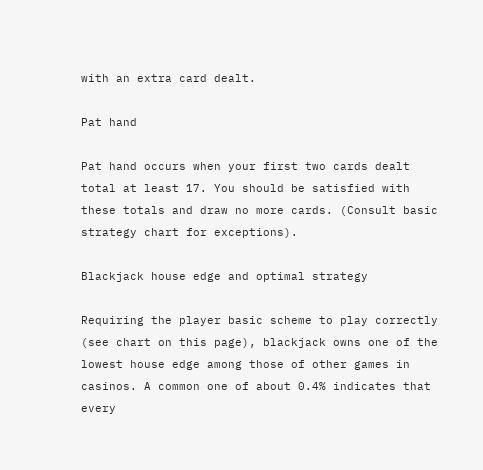with an extra card dealt.

Pat hand

Pat hand occurs when your first two cards dealt total at least 17. You should be satisfied with these totals and draw no more cards. (Consult basic strategy chart for exceptions).

Blackjack house edge and optimal strategy

Requiring the player basic scheme to play correctly (see chart on this page), blackjack owns one of the lowest house edge among those of other games in casinos. A common one of about 0.4% indicates that every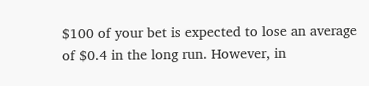$100 of your bet is expected to lose an average of $0.4 in the long run. However, in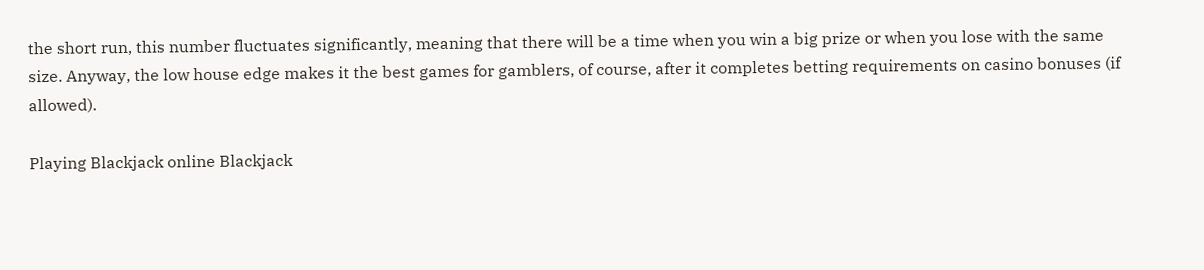the short run, this number fluctuates significantly, meaning that there will be a time when you win a big prize or when you lose with the same size. Anyway, the low house edge makes it the best games for gamblers, of course, after it completes betting requirements on casino bonuses (if allowed).

Playing Blackjack online Blackjack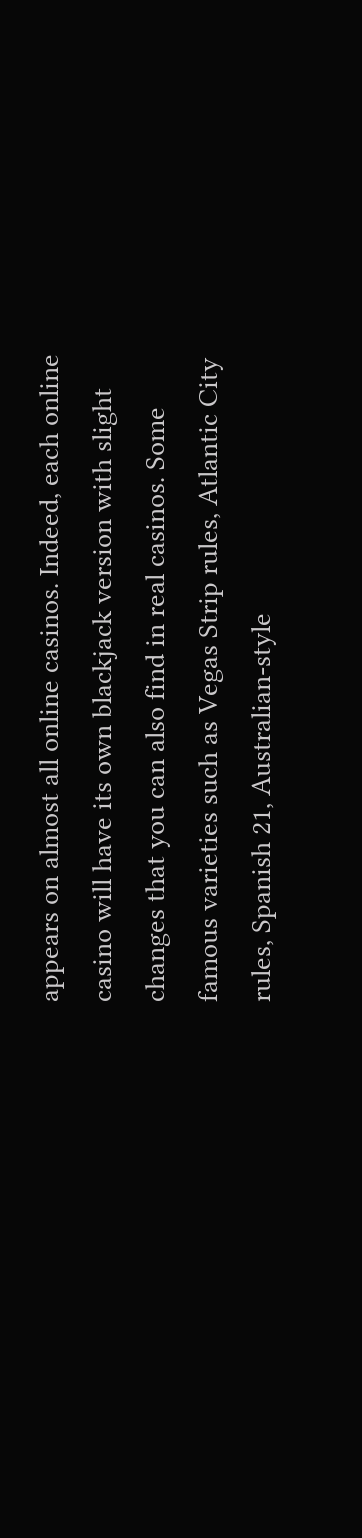appears on almost all online casinos. Indeed, each online casino will have its own blackjack version with slight changes that you can also find in real casinos. Some famous varieties such as Vegas Strip rules, Atlantic City rules, Spanish 21, Australian-style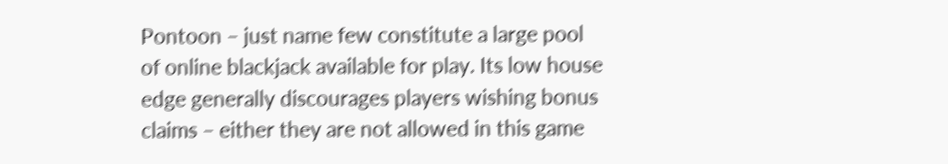Pontoon – just name few constitute a large pool of online blackjack available for play. Its low house edge generally discourages players wishing bonus claims – either they are not allowed in this game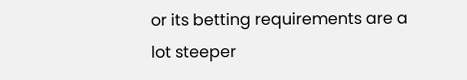or its betting requirements are a lot steeper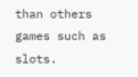than others games such as slots.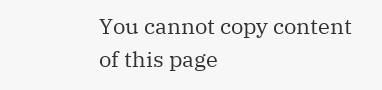You cannot copy content of this page